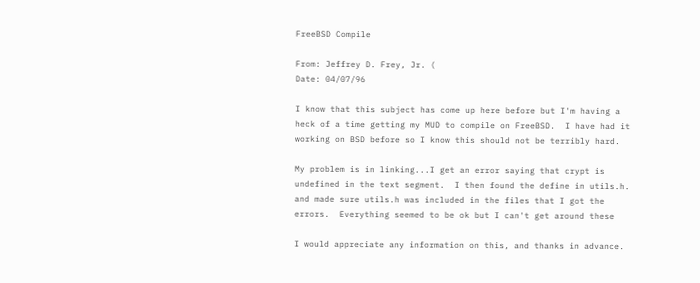FreeBSD Compile

From: Jeffrey D. Frey, Jr. (
Date: 04/07/96

I know that this subject has come up here before but I'm having a
heck of a time getting my MUD to compile on FreeBSD.  I have had it
working on BSD before so I know this should not be terribly hard.

My problem is in linking...I get an error saying that crypt is
undefined in the text segment.  I then found the define in utils.h.
and made sure utils.h was included in the files that I got the
errors.  Everything seemed to be ok but I can't get around these

I would appreciate any information on this, and thanks in advance.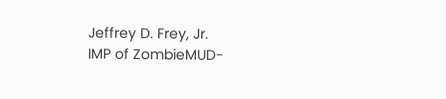Jeffrey D. Frey, Jr.
IMP of ZombieMUD-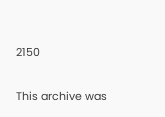2150

This archive was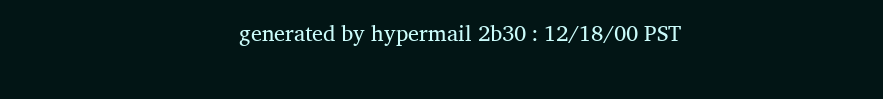generated by hypermail 2b30 : 12/18/00 PST